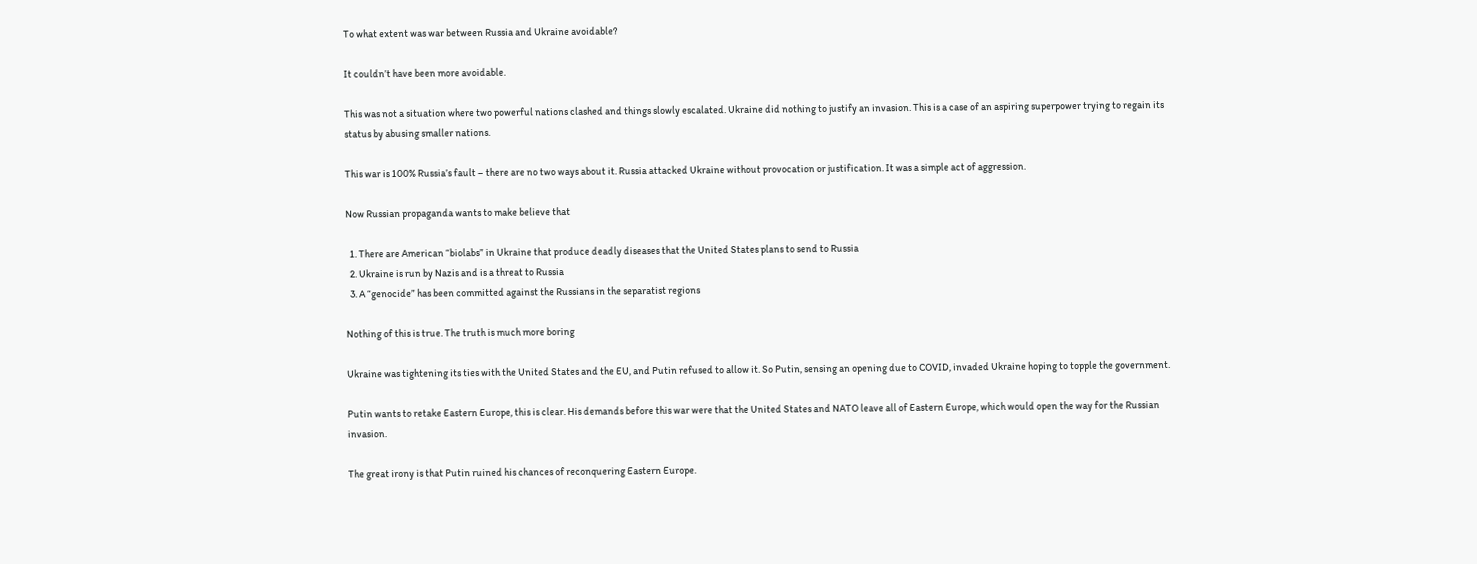To what extent was war between Russia and Ukraine avoidable?

It couldn’t have been more avoidable.

This was not a situation where two powerful nations clashed and things slowly escalated. Ukraine did nothing to justify an invasion. This is a case of an aspiring superpower trying to regain its status by abusing smaller nations.

This war is 100% Russia’s fault – there are no two ways about it. Russia attacked Ukraine without provocation or justification. It was a simple act of aggression.

Now Russian propaganda wants to make believe that

  1. There are American “biolabs” in Ukraine that produce deadly diseases that the United States plans to send to Russia
  2. Ukraine is run by Nazis and is a threat to Russia
  3. A “genocide” has been committed against the Russians in the separatist regions

Nothing of this is true. The truth is much more boring

Ukraine was tightening its ties with the United States and the EU, and Putin refused to allow it. So Putin, sensing an opening due to COVID, invaded Ukraine hoping to topple the government.

Putin wants to retake Eastern Europe, this is clear. His demands before this war were that the United States and NATO leave all of Eastern Europe, which would open the way for the Russian invasion.

The great irony is that Putin ruined his chances of reconquering Eastern Europe.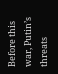Before this war, Putin’s threats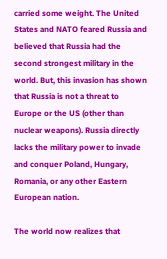carried some weight. The United States and NATO feared Russia and believed that Russia had the second strongest military in the world. But, this invasion has shown that Russia is not a threat to Europe or the US (other than nuclear weapons). Russia directly lacks the military power to invade and conquer Poland, Hungary, Romania, or any other Eastern European nation.

The world now realizes that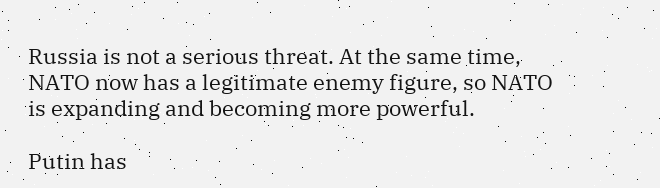Russia is not a serious threat. At the same time, NATO now has a legitimate enemy figure, so NATO is expanding and becoming more powerful.

Putin has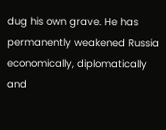dug his own grave. He has permanently weakened Russia economically, diplomatically and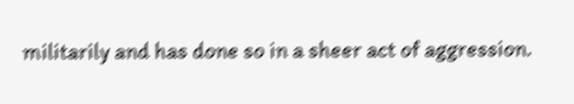militarily and has done so in a sheer act of aggression.